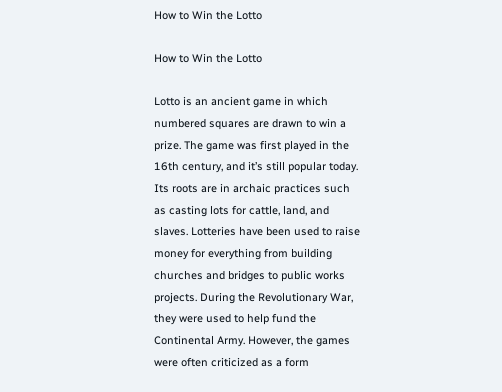How to Win the Lotto

How to Win the Lotto

Lotto is an ancient game in which numbered squares are drawn to win a prize. The game was first played in the 16th century, and it’s still popular today. Its roots are in archaic practices such as casting lots for cattle, land, and slaves. Lotteries have been used to raise money for everything from building churches and bridges to public works projects. During the Revolutionary War, they were used to help fund the Continental Army. However, the games were often criticized as a form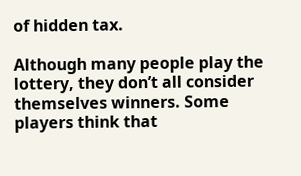of hidden tax.

Although many people play the lottery, they don’t all consider themselves winners. Some players think that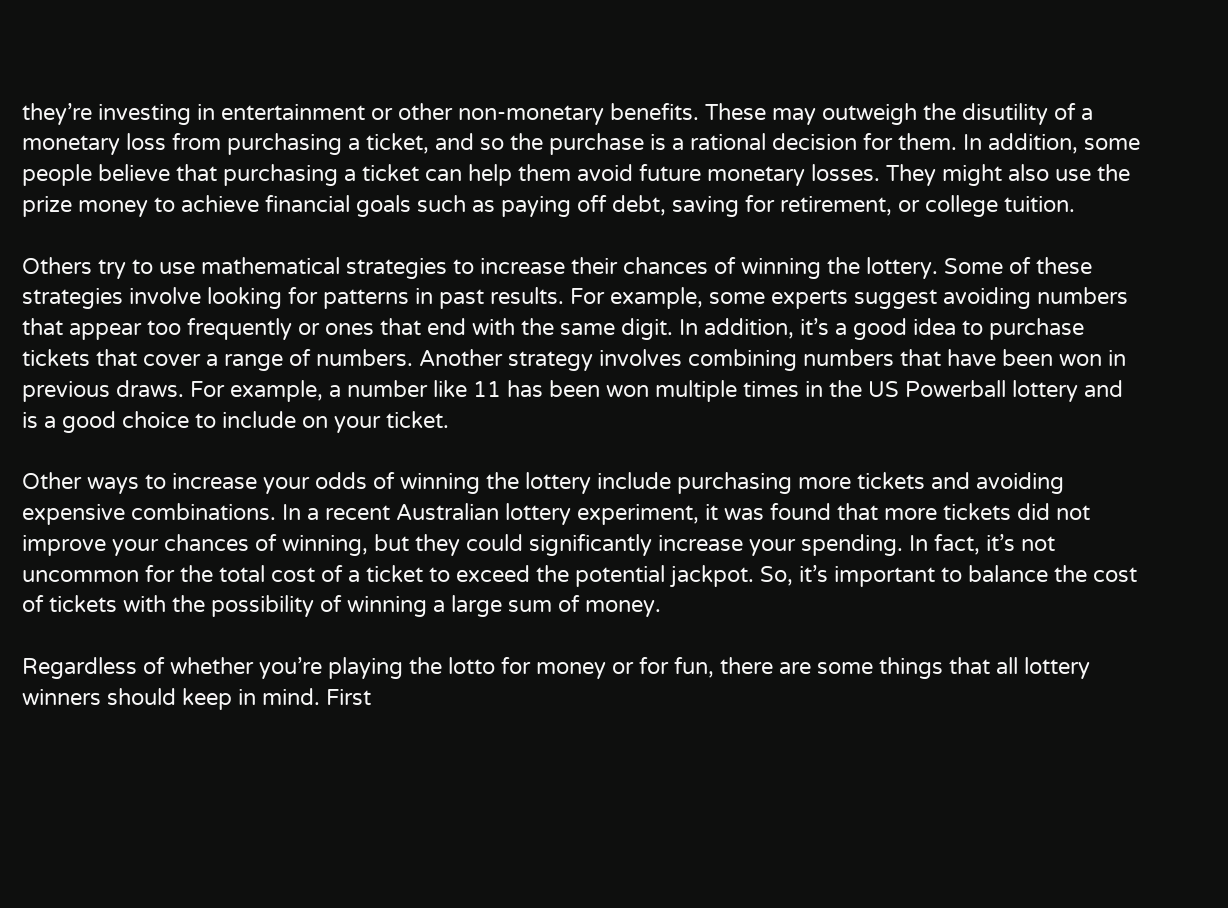they’re investing in entertainment or other non-monetary benefits. These may outweigh the disutility of a monetary loss from purchasing a ticket, and so the purchase is a rational decision for them. In addition, some people believe that purchasing a ticket can help them avoid future monetary losses. They might also use the prize money to achieve financial goals such as paying off debt, saving for retirement, or college tuition.

Others try to use mathematical strategies to increase their chances of winning the lottery. Some of these strategies involve looking for patterns in past results. For example, some experts suggest avoiding numbers that appear too frequently or ones that end with the same digit. In addition, it’s a good idea to purchase tickets that cover a range of numbers. Another strategy involves combining numbers that have been won in previous draws. For example, a number like 11 has been won multiple times in the US Powerball lottery and is a good choice to include on your ticket.

Other ways to increase your odds of winning the lottery include purchasing more tickets and avoiding expensive combinations. In a recent Australian lottery experiment, it was found that more tickets did not improve your chances of winning, but they could significantly increase your spending. In fact, it’s not uncommon for the total cost of a ticket to exceed the potential jackpot. So, it’s important to balance the cost of tickets with the possibility of winning a large sum of money.

Regardless of whether you’re playing the lotto for money or for fun, there are some things that all lottery winners should keep in mind. First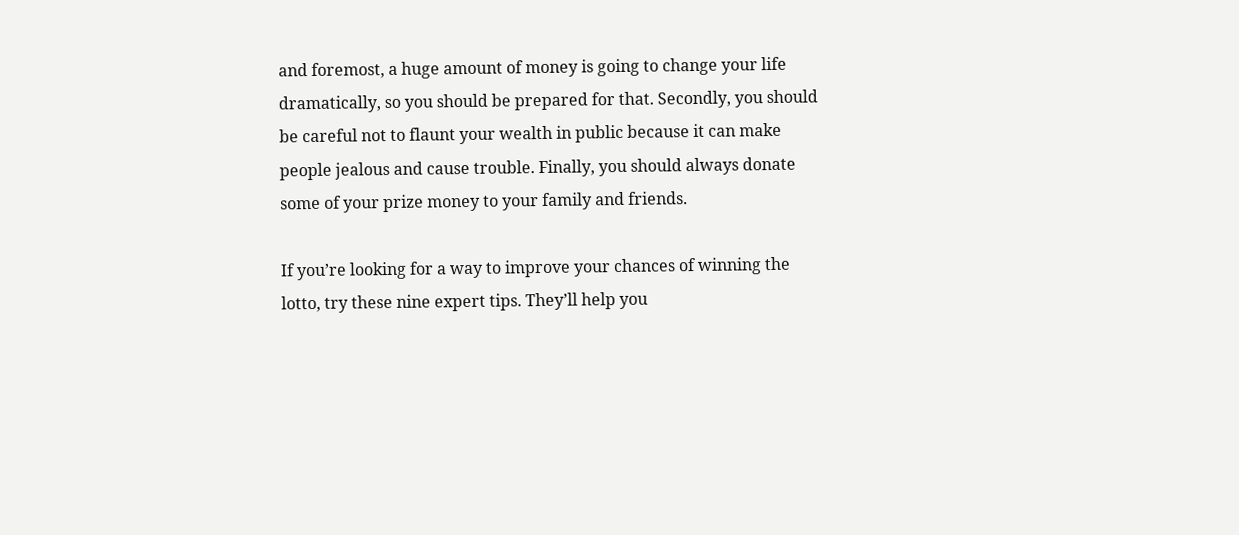and foremost, a huge amount of money is going to change your life dramatically, so you should be prepared for that. Secondly, you should be careful not to flaunt your wealth in public because it can make people jealous and cause trouble. Finally, you should always donate some of your prize money to your family and friends.

If you’re looking for a way to improve your chances of winning the lotto, try these nine expert tips. They’ll help you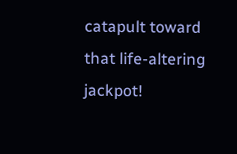catapult toward that life-altering jackpot!